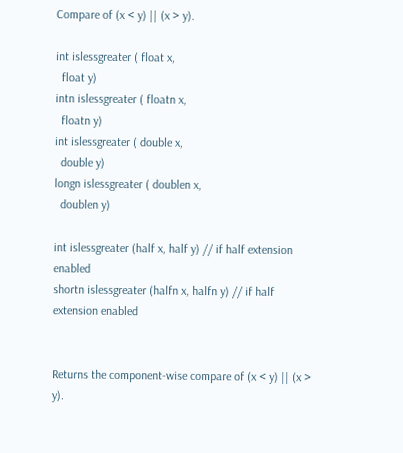Compare of (x < y) || (x > y).

int islessgreater ( float x,
  float y)
intn islessgreater ( floatn x,
  floatn y)
int islessgreater ( double x,
  double y)
longn islessgreater ( doublen x,
  doublen y)

int islessgreater (half x, half y) // if half extension enabled
shortn islessgreater (halfn x, halfn y) // if half extension enabled


Returns the component-wise compare of (x < y) || (x > y).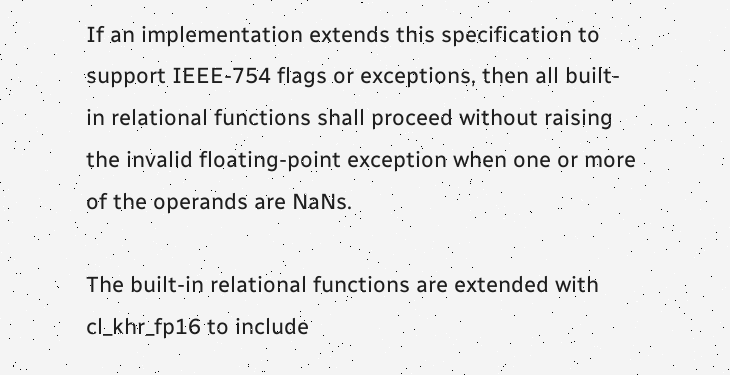If an implementation extends this specification to support IEEE-754 flags or exceptions, then all built-in relational functions shall proceed without raising the invalid floating-point exception when one or more of the operands are NaNs.

The built-in relational functions are extended with cl_khr_fp16 to include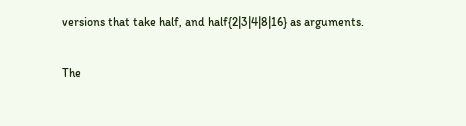versions that take half, and half{2|3|4|8|16} as arguments.

The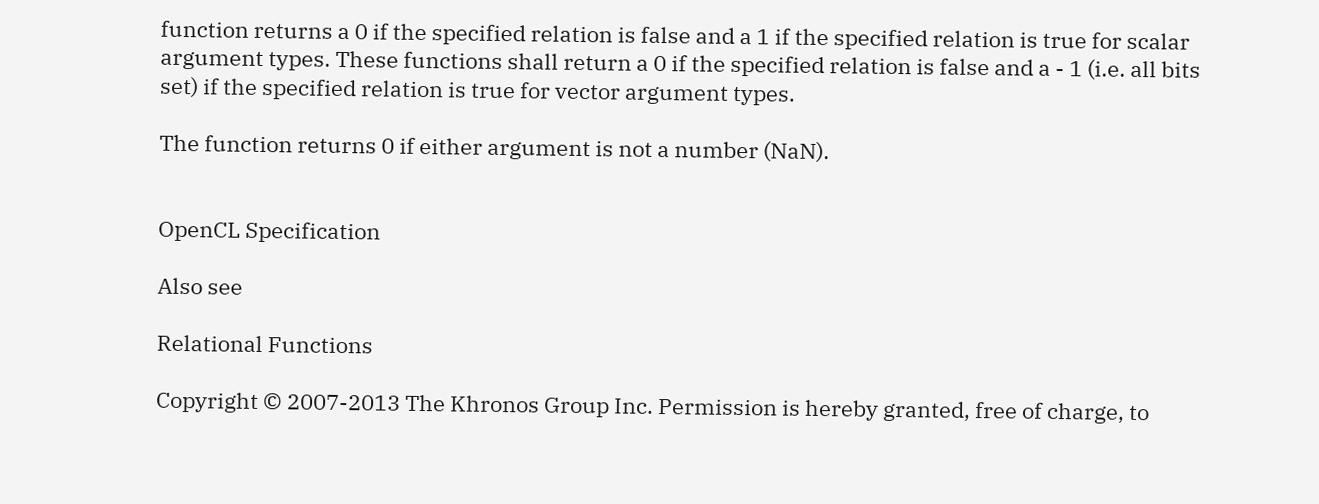function returns a 0 if the specified relation is false and a 1 if the specified relation is true for scalar argument types. These functions shall return a 0 if the specified relation is false and a - 1 (i.e. all bits set) if the specified relation is true for vector argument types.

The function returns 0 if either argument is not a number (NaN).


OpenCL Specification

Also see

Relational Functions

Copyright © 2007-2013 The Khronos Group Inc. Permission is hereby granted, free of charge, to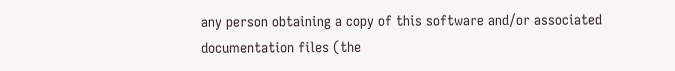any person obtaining a copy of this software and/or associated documentation files (the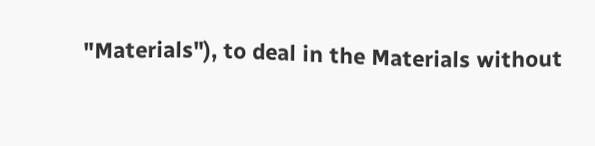"Materials"), to deal in the Materials without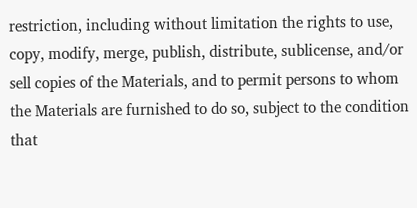restriction, including without limitation the rights to use, copy, modify, merge, publish, distribute, sublicense, and/or sell copies of the Materials, and to permit persons to whom the Materials are furnished to do so, subject to the condition that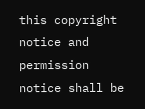this copyright notice and permission notice shall be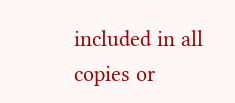included in all copies or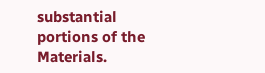substantial portions of the Materials.